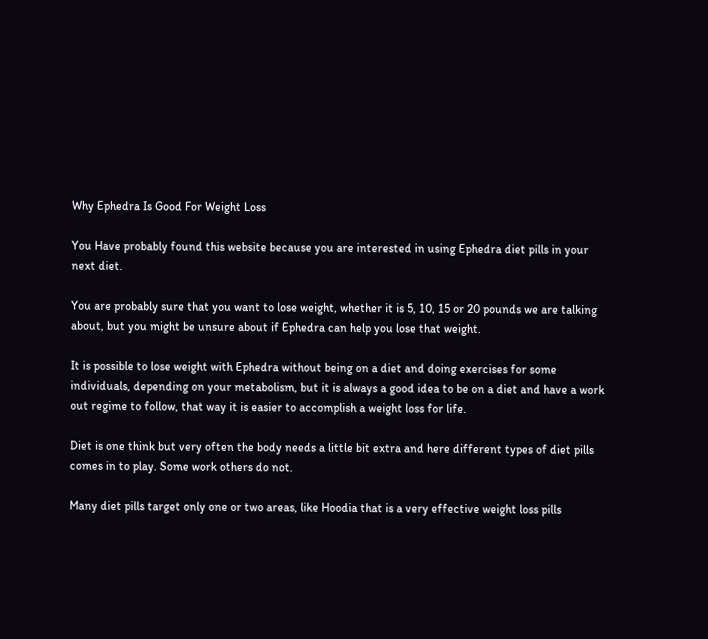Why Ephedra Is Good For Weight Loss

You Have probably found this website because you are interested in using Ephedra diet pills in your next diet.

You are probably sure that you want to lose weight, whether it is 5, 10, 15 or 20 pounds we are talking about, but you might be unsure about if Ephedra can help you lose that weight.

It is possible to lose weight with Ephedra without being on a diet and doing exercises for some individuals, depending on your metabolism, but it is always a good idea to be on a diet and have a work out regime to follow, that way it is easier to accomplish a weight loss for life.

Diet is one think but very often the body needs a little bit extra and here different types of diet pills comes in to play. Some work others do not.

Many diet pills target only one or two areas, like Hoodia that is a very effective weight loss pills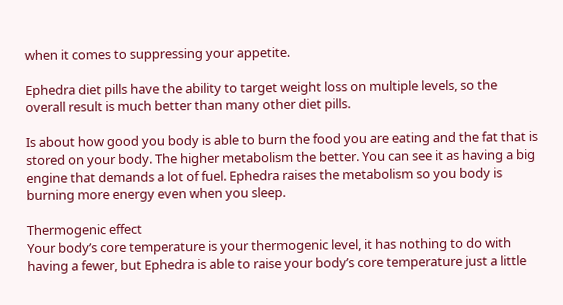when it comes to suppressing your appetite.

Ephedra diet pills have the ability to target weight loss on multiple levels, so the overall result is much better than many other diet pills.

Is about how good you body is able to burn the food you are eating and the fat that is stored on your body. The higher metabolism the better. You can see it as having a big engine that demands a lot of fuel. Ephedra raises the metabolism so you body is burning more energy even when you sleep.

Thermogenic effect
Your body’s core temperature is your thermogenic level, it has nothing to do with having a fewer, but Ephedra is able to raise your body’s core temperature just a little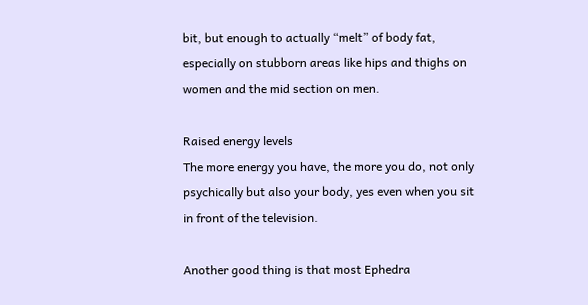bit, but enough to actually “melt” of body fat, especially on stubborn areas like hips and thighs on women and the mid section on men.

Raised energy levels
The more energy you have, the more you do, not only psychically but also your body, yes even when you sit in front of the television.

Another good thing is that most Ephedra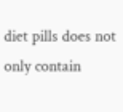diet pills does not only contain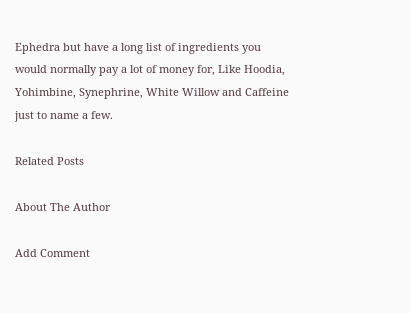Ephedra but have a long list of ingredients you would normally pay a lot of money for, Like Hoodia, Yohimbine, Synephrine, White Willow and Caffeine just to name a few.

Related Posts

About The Author

Add Comment